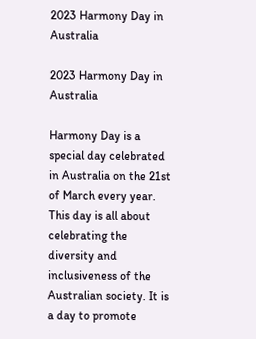2023 Harmony Day in Australia

2023 Harmony Day in Australia

Harmony Day is a special day celebrated in Australia on the 21st of March every year. This day is all about celebrating the diversity and inclusiveness of the Australian society. It is a day to promote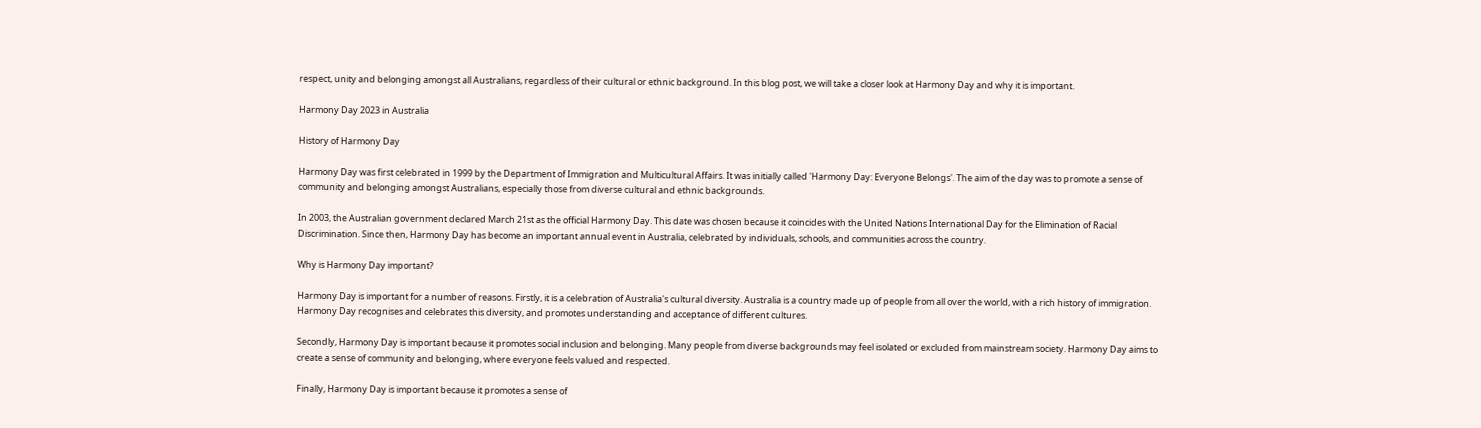respect, unity and belonging amongst all Australians, regardless of their cultural or ethnic background. In this blog post, we will take a closer look at Harmony Day and why it is important.

Harmony Day 2023 in Australia

History of Harmony Day

Harmony Day was first celebrated in 1999 by the Department of Immigration and Multicultural Affairs. It was initially called 'Harmony Day: Everyone Belongs'. The aim of the day was to promote a sense of community and belonging amongst Australians, especially those from diverse cultural and ethnic backgrounds.

In 2003, the Australian government declared March 21st as the official Harmony Day. This date was chosen because it coincides with the United Nations International Day for the Elimination of Racial Discrimination. Since then, Harmony Day has become an important annual event in Australia, celebrated by individuals, schools, and communities across the country.

Why is Harmony Day important?

Harmony Day is important for a number of reasons. Firstly, it is a celebration of Australia's cultural diversity. Australia is a country made up of people from all over the world, with a rich history of immigration. Harmony Day recognises and celebrates this diversity, and promotes understanding and acceptance of different cultures.

Secondly, Harmony Day is important because it promotes social inclusion and belonging. Many people from diverse backgrounds may feel isolated or excluded from mainstream society. Harmony Day aims to create a sense of community and belonging, where everyone feels valued and respected.

Finally, Harmony Day is important because it promotes a sense of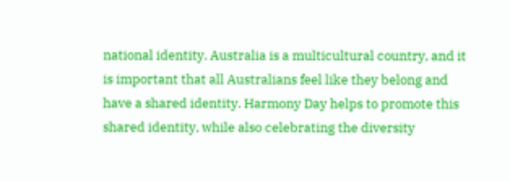national identity. Australia is a multicultural country, and it is important that all Australians feel like they belong and have a shared identity. Harmony Day helps to promote this shared identity, while also celebrating the diversity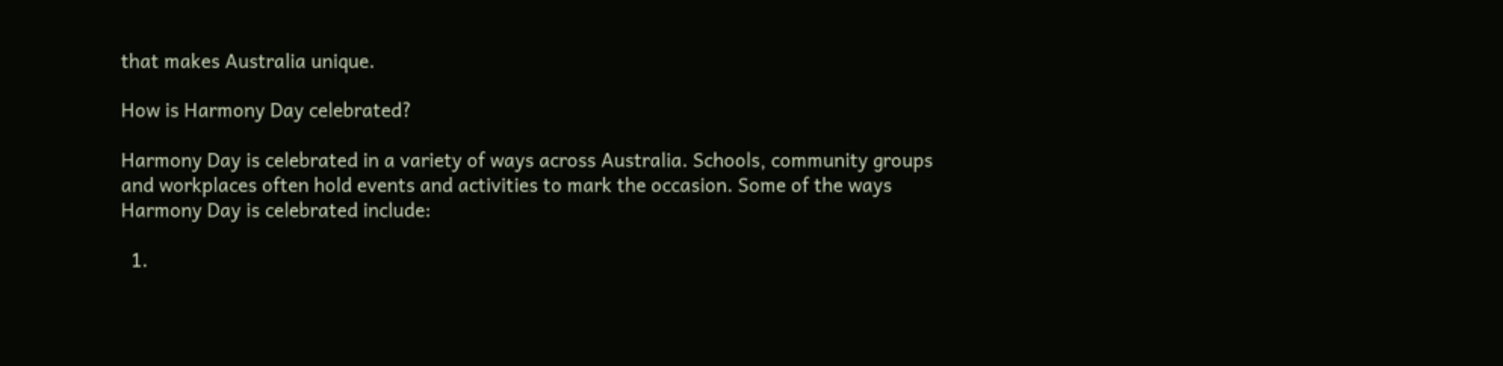that makes Australia unique.

How is Harmony Day celebrated?

Harmony Day is celebrated in a variety of ways across Australia. Schools, community groups and workplaces often hold events and activities to mark the occasion. Some of the ways Harmony Day is celebrated include:

  1.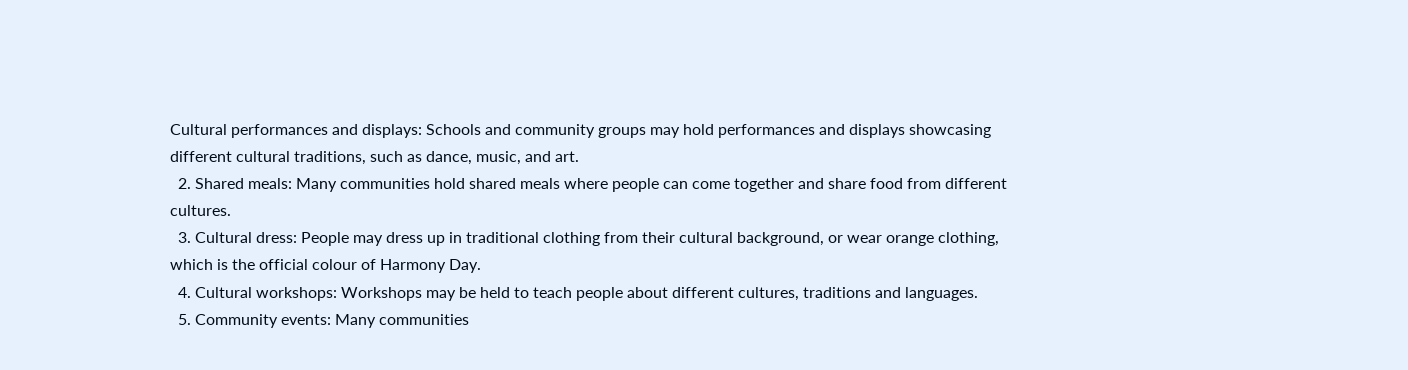Cultural performances and displays: Schools and community groups may hold performances and displays showcasing different cultural traditions, such as dance, music, and art.
  2. Shared meals: Many communities hold shared meals where people can come together and share food from different cultures.
  3. Cultural dress: People may dress up in traditional clothing from their cultural background, or wear orange clothing, which is the official colour of Harmony Day.
  4. Cultural workshops: Workshops may be held to teach people about different cultures, traditions and languages.
  5. Community events: Many communities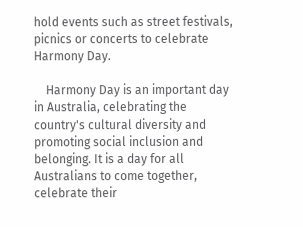hold events such as street festivals, picnics or concerts to celebrate Harmony Day.

    Harmony Day is an important day in Australia, celebrating the country's cultural diversity and promoting social inclusion and belonging. It is a day for all Australians to come together, celebrate their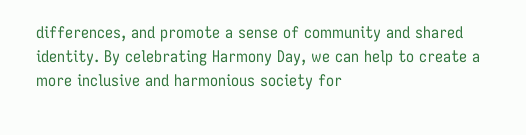differences, and promote a sense of community and shared identity. By celebrating Harmony Day, we can help to create a more inclusive and harmonious society for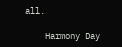all.

    Harmony Day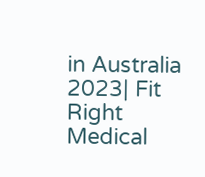in Australia 2023| Fit Right Medical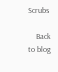Scrubs

    Back to blog